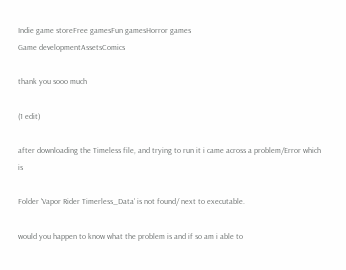Indie game storeFree gamesFun gamesHorror games
Game developmentAssetsComics

thank you sooo much

(1 edit)

after downloading the Timeless file, and trying to run it i came across a problem/Error which is

Folder 'Vapor Rider Timerless_Data' is not found/ next to executable.

would you happen to know what the problem is and if so am i able to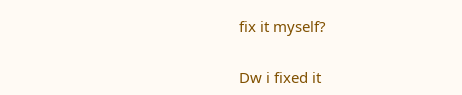fix it myself?


Dw i fixed it